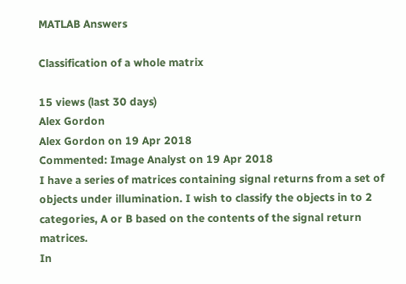MATLAB Answers

Classification of a whole matrix

15 views (last 30 days)
Alex Gordon
Alex Gordon on 19 Apr 2018
Commented: Image Analyst on 19 Apr 2018
I have a series of matrices containing signal returns from a set of objects under illumination. I wish to classify the objects in to 2 categories, A or B based on the contents of the signal return matrices.
In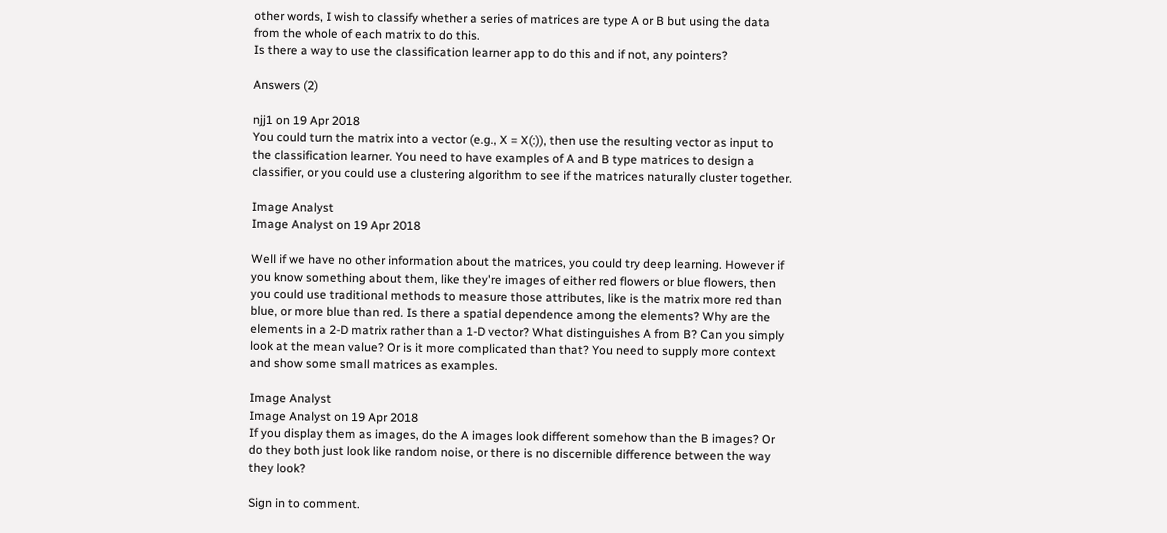other words, I wish to classify whether a series of matrices are type A or B but using the data from the whole of each matrix to do this.
Is there a way to use the classification learner app to do this and if not, any pointers?

Answers (2)

njj1 on 19 Apr 2018
You could turn the matrix into a vector (e.g., X = X(:)), then use the resulting vector as input to the classification learner. You need to have examples of A and B type matrices to design a classifier, or you could use a clustering algorithm to see if the matrices naturally cluster together.

Image Analyst
Image Analyst on 19 Apr 2018

Well if we have no other information about the matrices, you could try deep learning. However if you know something about them, like they're images of either red flowers or blue flowers, then you could use traditional methods to measure those attributes, like is the matrix more red than blue, or more blue than red. Is there a spatial dependence among the elements? Why are the elements in a 2-D matrix rather than a 1-D vector? What distinguishes A from B? Can you simply look at the mean value? Or is it more complicated than that? You need to supply more context and show some small matrices as examples.

Image Analyst
Image Analyst on 19 Apr 2018
If you display them as images, do the A images look different somehow than the B images? Or do they both just look like random noise, or there is no discernible difference between the way they look?

Sign in to comment.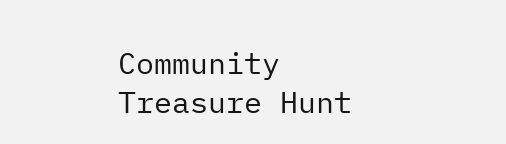Community Treasure Hunt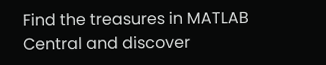Find the treasures in MATLAB Central and discover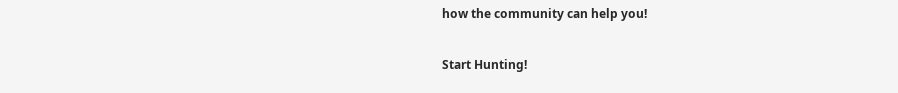how the community can help you!

Start Hunting!